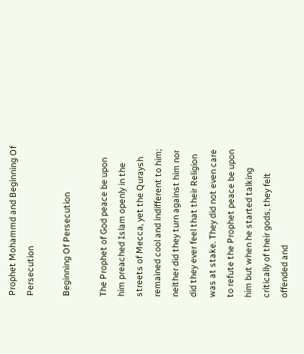Prophet Mohammd and Beginning Of Persecution

Beginning Of Persecution

The Prophet of God peace be upon him preached Islam openly in the streets of Mecca, yet the Quraysh remained cool and indifferent to him; neither did they turn against him nor did they ever feel that their Religion was at stake. They did not even care to refute the Prophet peace be upon him but when he started talking critically of their gods, they felt offended and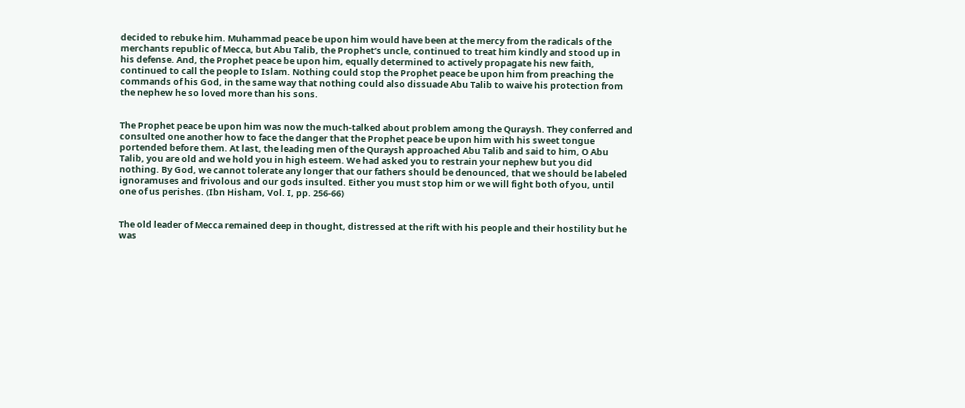decided to rebuke him. Muhammad peace be upon him would have been at the mercy from the radicals of the merchants republic of Mecca, but Abu Talib, the Prophet’s uncle, continued to treat him kindly and stood up in his defense. And, the Prophet peace be upon him, equally determined to actively propagate his new faith, continued to call the people to Islam. Nothing could stop the Prophet peace be upon him from preaching the commands of his God, in the same way that nothing could also dissuade Abu Talib to waive his protection from the nephew he so loved more than his sons.


The Prophet peace be upon him was now the much-talked about problem among the Quraysh. They conferred and consulted one another how to face the danger that the Prophet peace be upon him with his sweet tongue portended before them. At last, the leading men of the Quraysh approached Abu Talib and said to him, O Abu Talib, you are old and we hold you in high esteem. We had asked you to restrain your nephew but you did nothing. By God, we cannot tolerate any longer that our fathers should be denounced, that we should be labeled ignoramuses and frivolous and our gods insulted. Either you must stop him or we will fight both of you, until one of us perishes. (Ibn Hisham, Vol. I, pp. 256-66)


The old leader of Mecca remained deep in thought, distressed at the rift with his people and their hostility but he was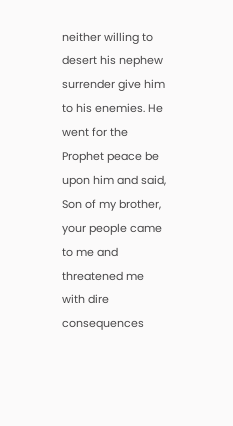neither willing to desert his nephew surrender give him to his enemies. He went for the Prophet peace be upon him and said, Son of my brother, your people came to me and threatened me with dire consequences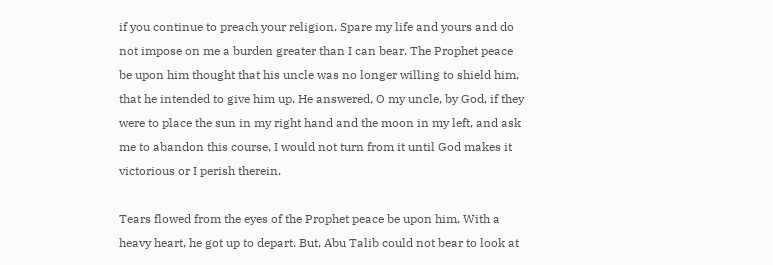if you continue to preach your religion. Spare my life and yours and do not impose on me a burden greater than I can bear. The Prophet peace be upon him thought that his uncle was no longer willing to shield him, that he intended to give him up. He answered, O my uncle, by God, if they were to place the sun in my right hand and the moon in my left, and ask me to abandon this course, I would not turn from it until God makes it victorious or I perish therein.

Tears flowed from the eyes of the Prophet peace be upon him. With a heavy heart, he got up to depart. But, Abu Talib could not bear to look at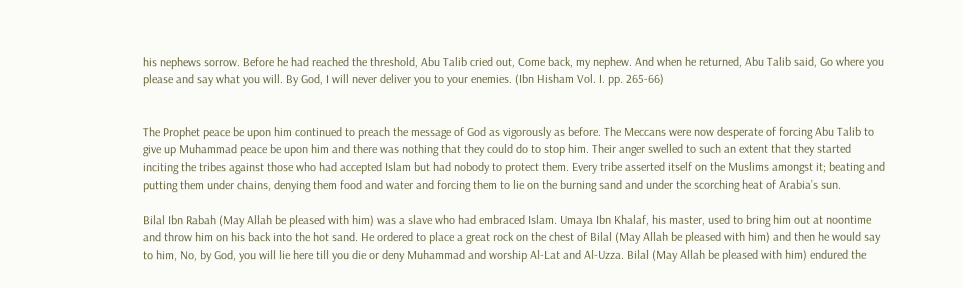his nephews sorrow. Before he had reached the threshold, Abu Talib cried out, Come back, my nephew. And when he returned, Abu Talib said, Go where you please and say what you will. By God, I will never deliver you to your enemies. (Ibn Hisham Vol. I. pp. 265-66)


The Prophet peace be upon him continued to preach the message of God as vigorously as before. The Meccans were now desperate of forcing Abu Talib to give up Muhammad peace be upon him and there was nothing that they could do to stop him. Their anger swelled to such an extent that they started inciting the tribes against those who had accepted Islam but had nobody to protect them. Every tribe asserted itself on the Muslims amongst it; beating and putting them under chains, denying them food and water and forcing them to lie on the burning sand and under the scorching heat of Arabia’s sun.

Bilal Ibn Rabah (May Allah be pleased with him) was a slave who had embraced Islam. Umaya Ibn Khalaf, his master, used to bring him out at noontime and throw him on his back into the hot sand. He ordered to place a great rock on the chest of Bilal (May Allah be pleased with him) and then he would say to him, No, by God, you will lie here till you die or deny Muhammad and worship Al-Lat and Al-Uzza. Bilal (May Allah be pleased with him) endured the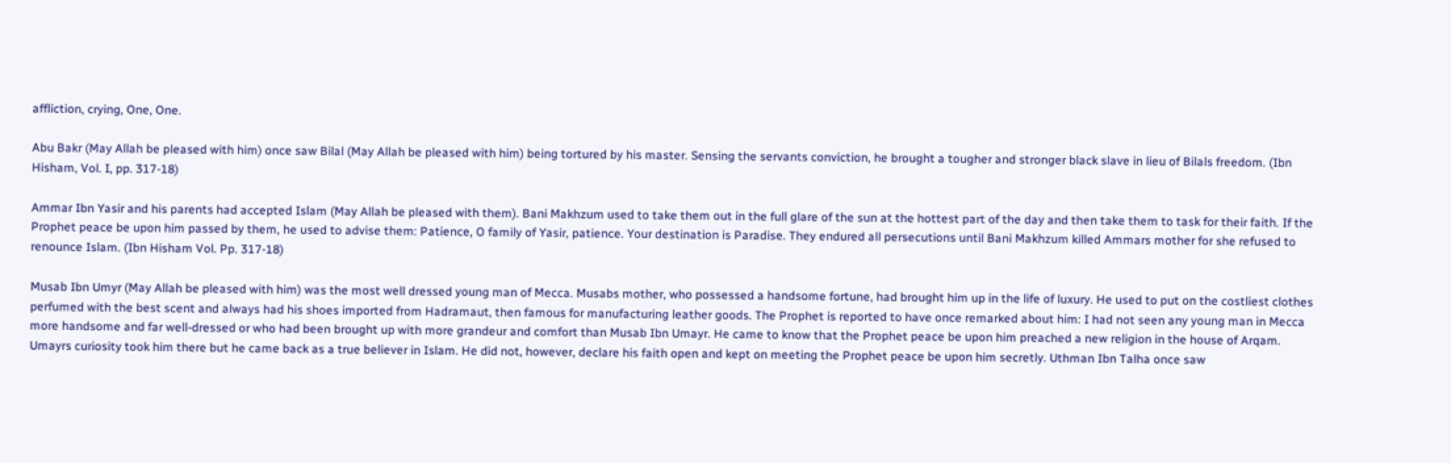affliction, crying, One, One.

Abu Bakr (May Allah be pleased with him) once saw Bilal (May Allah be pleased with him) being tortured by his master. Sensing the servants conviction, he brought a tougher and stronger black slave in lieu of Bilals freedom. (Ibn Hisham, Vol. I, pp. 317-18)

Ammar Ibn Yasir and his parents had accepted Islam (May Allah be pleased with them). Bani Makhzum used to take them out in the full glare of the sun at the hottest part of the day and then take them to task for their faith. If the Prophet peace be upon him passed by them, he used to advise them: Patience, O family of Yasir, patience. Your destination is Paradise. They endured all persecutions until Bani Makhzum killed Ammars mother for she refused to renounce Islam. (Ibn Hisham Vol. Pp. 317-18)

Musab Ibn Umyr (May Allah be pleased with him) was the most well dressed young man of Mecca. Musabs mother, who possessed a handsome fortune, had brought him up in the life of luxury. He used to put on the costliest clothes perfumed with the best scent and always had his shoes imported from Hadramaut, then famous for manufacturing leather goods. The Prophet is reported to have once remarked about him: I had not seen any young man in Mecca more handsome and far well-dressed or who had been brought up with more grandeur and comfort than Musab Ibn Umayr. He came to know that the Prophet peace be upon him preached a new religion in the house of Arqam. Umayrs curiosity took him there but he came back as a true believer in Islam. He did not, however, declare his faith open and kept on meeting the Prophet peace be upon him secretly. Uthman Ibn Talha once saw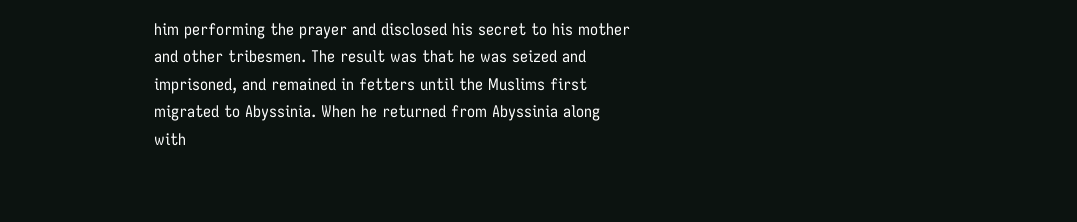him performing the prayer and disclosed his secret to his mother and other tribesmen. The result was that he was seized and imprisoned, and remained in fetters until the Muslims first migrated to Abyssinia. When he returned from Abyssinia along with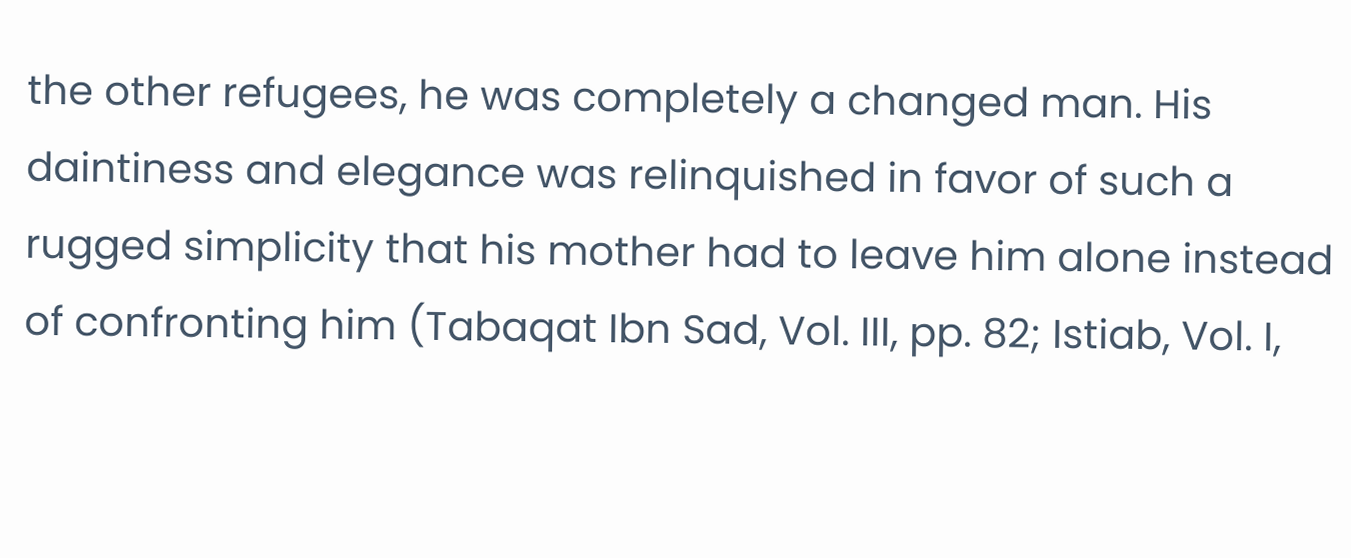the other refugees, he was completely a changed man. His daintiness and elegance was relinquished in favor of such a rugged simplicity that his mother had to leave him alone instead of confronting him (Tabaqat Ibn Sad, Vol. III, pp. 82; Istiab, Vol. I,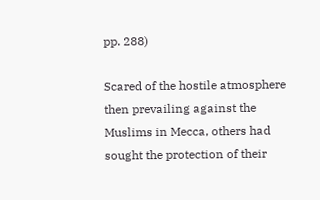pp. 288)

Scared of the hostile atmosphere then prevailing against the Muslims in Mecca, others had sought the protection of their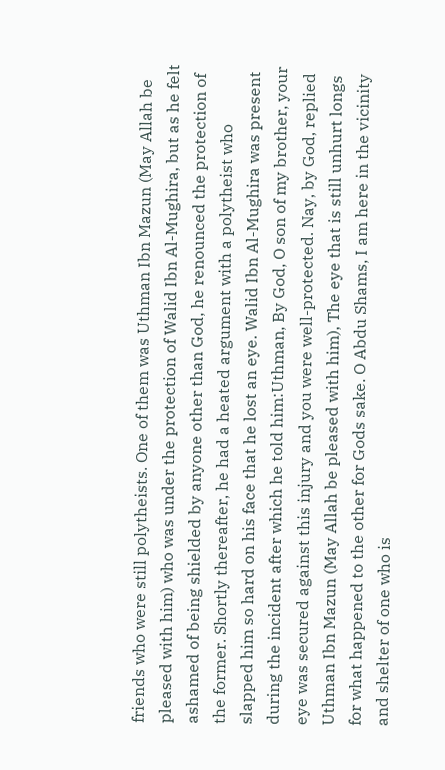friends who were still polytheists. One of them was Uthman Ibn Mazun (May Allah be pleased with him) who was under the protection of Walid Ibn Al-Mughira, but as he felt ashamed of being shielded by anyone other than God, he renounced the protection of the former. Shortly thereafter, he had a heated argument with a polytheist who slapped him so hard on his face that he lost an eye. Walid Ibn Al-Mughira was present during the incident after which he told him:Uthman, By God, O son of my brother, your eye was secured against this injury and you were well-protected. Nay, by God, replied Uthman Ibn Mazun (May Allah be pleased with him), The eye that is still unhurt longs for what happened to the other for Gods sake. O Abdu Shams, I am here in the vicinity and shelter of one who is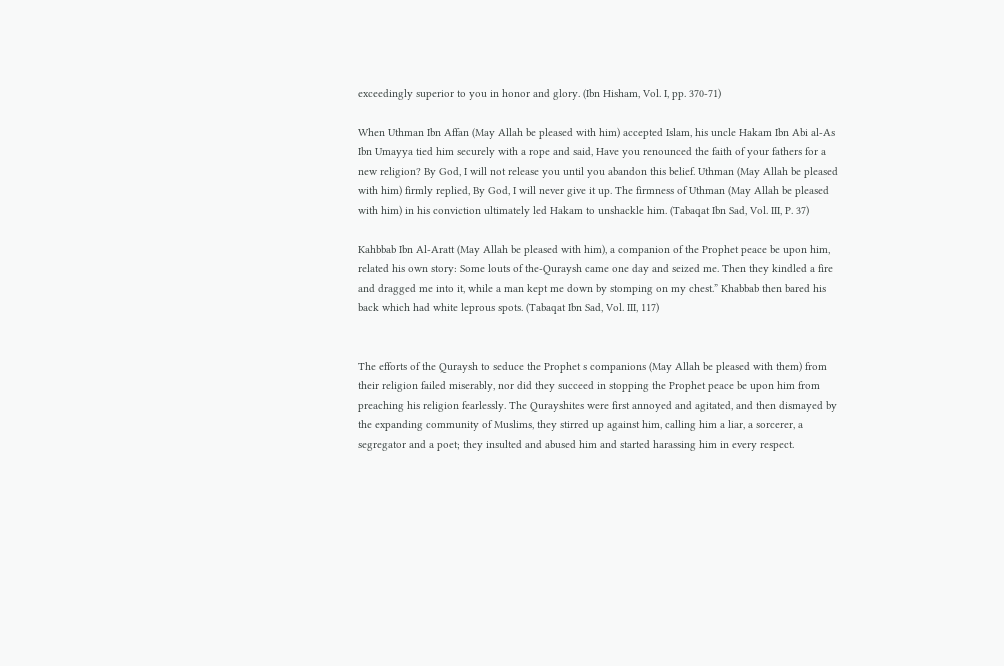exceedingly superior to you in honor and glory. (Ibn Hisham, Vol. I, pp. 370-71)

When Uthman Ibn Affan (May Allah be pleased with him) accepted Islam, his uncle Hakam Ibn Abi al-As Ibn Umayya tied him securely with a rope and said, Have you renounced the faith of your fathers for a new religion? By God, I will not release you until you abandon this belief. Uthman (May Allah be pleased with him) firmly replied, By God, I will never give it up. The firmness of Uthman (May Allah be pleased with him) in his conviction ultimately led Hakam to unshackle him. (Tabaqat Ibn Sad, Vol. III, P. 37)

Kahbbab Ibn Al-Aratt (May Allah be pleased with him), a companion of the Prophet peace be upon him, related his own story: Some louts of the-Quraysh came one day and seized me. Then they kindled a fire and dragged me into it, while a man kept me down by stomping on my chest.” Khabbab then bared his back which had white leprous spots. (Tabaqat Ibn Sad, Vol. III, 117)


The efforts of the Quraysh to seduce the Prophet s companions (May Allah be pleased with them) from their religion failed miserably, nor did they succeed in stopping the Prophet peace be upon him from preaching his religion fearlessly. The Qurayshites were first annoyed and agitated, and then dismayed by the expanding community of Muslims, they stirred up against him, calling him a liar, a sorcerer, a segregator and a poet; they insulted and abused him and started harassing him in every respect.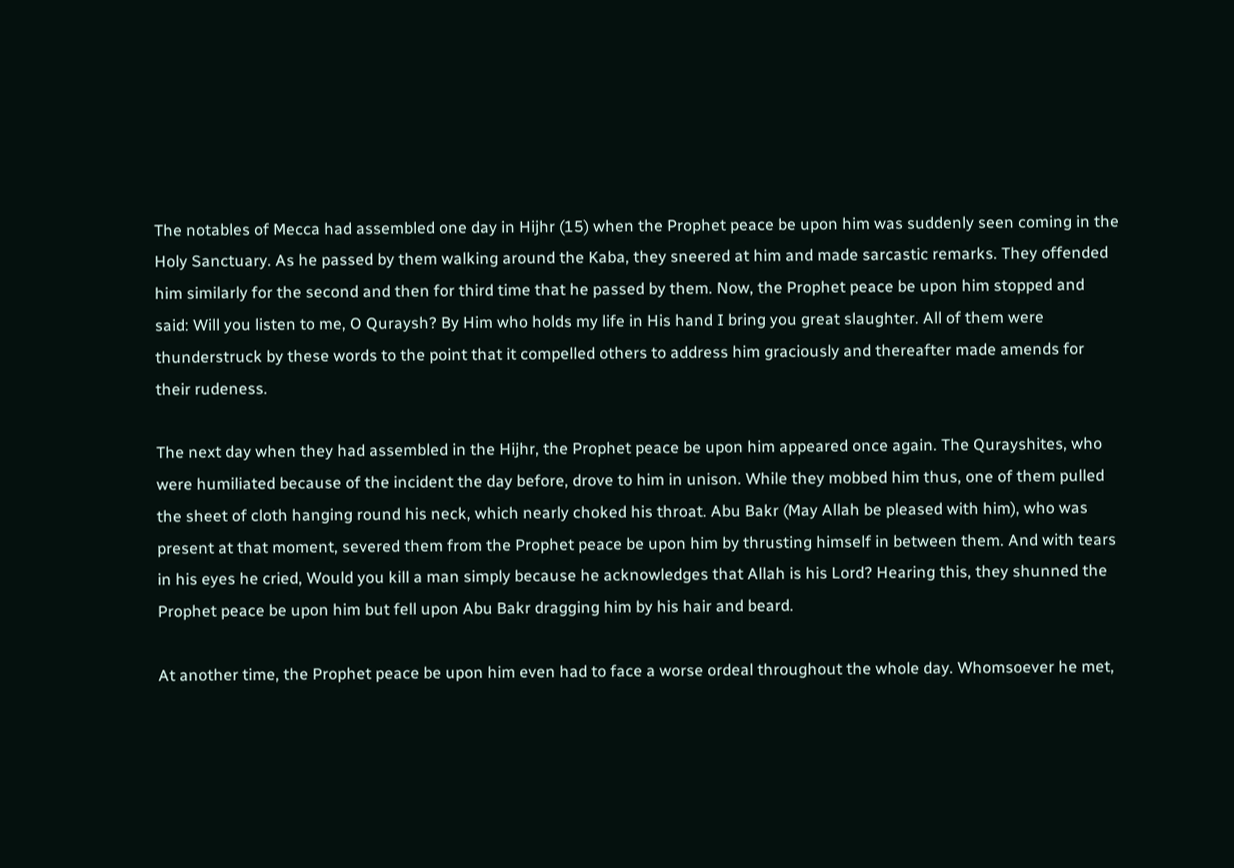The notables of Mecca had assembled one day in Hijhr (15) when the Prophet peace be upon him was suddenly seen coming in the Holy Sanctuary. As he passed by them walking around the Kaba, they sneered at him and made sarcastic remarks. They offended him similarly for the second and then for third time that he passed by them. Now, the Prophet peace be upon him stopped and said: Will you listen to me, O Quraysh? By Him who holds my life in His hand I bring you great slaughter. All of them were thunderstruck by these words to the point that it compelled others to address him graciously and thereafter made amends for their rudeness.

The next day when they had assembled in the Hijhr, the Prophet peace be upon him appeared once again. The Qurayshites, who were humiliated because of the incident the day before, drove to him in unison. While they mobbed him thus, one of them pulled the sheet of cloth hanging round his neck, which nearly choked his throat. Abu Bakr (May Allah be pleased with him), who was present at that moment, severed them from the Prophet peace be upon him by thrusting himself in between them. And with tears in his eyes he cried, Would you kill a man simply because he acknowledges that Allah is his Lord? Hearing this, they shunned the Prophet peace be upon him but fell upon Abu Bakr dragging him by his hair and beard.

At another time, the Prophet peace be upon him even had to face a worse ordeal throughout the whole day. Whomsoever he met,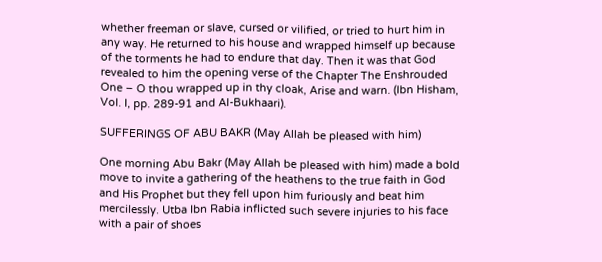whether freeman or slave, cursed or vilified, or tried to hurt him in any way. He returned to his house and wrapped himself up because of the torments he had to endure that day. Then it was that God revealed to him the opening verse of the Chapter The Enshrouded One – O thou wrapped up in thy cloak, Arise and warn. (Ibn Hisham, Vol. I, pp. 289-91 and Al-Bukhaari).

SUFFERINGS OF ABU BAKR (May Allah be pleased with him)

One morning Abu Bakr (May Allah be pleased with him) made a bold move to invite a gathering of the heathens to the true faith in God and His Prophet but they fell upon him furiously and beat him mercilessly. Utba Ibn Rabia inflicted such severe injuries to his face with a pair of shoes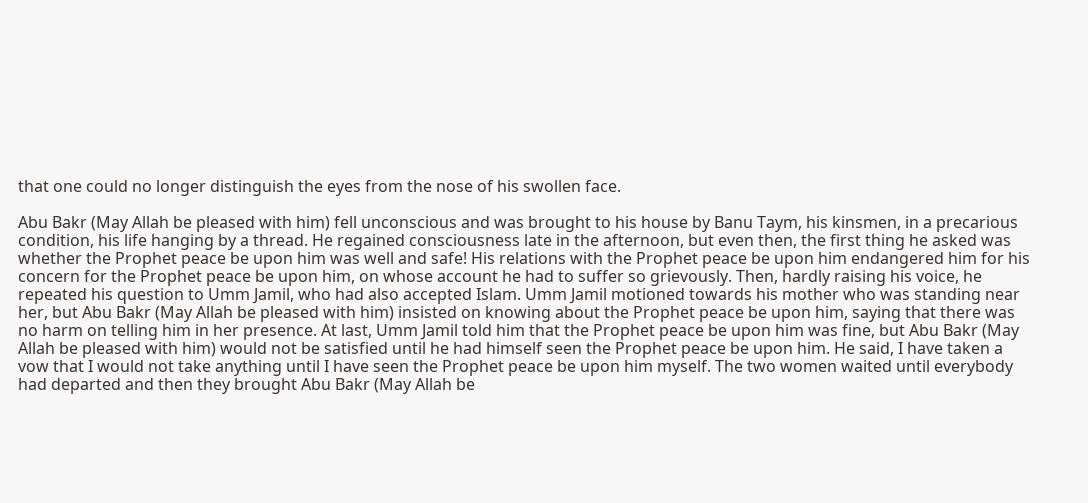that one could no longer distinguish the eyes from the nose of his swollen face.

Abu Bakr (May Allah be pleased with him) fell unconscious and was brought to his house by Banu Taym, his kinsmen, in a precarious condition, his life hanging by a thread. He regained consciousness late in the afternoon, but even then, the first thing he asked was whether the Prophet peace be upon him was well and safe! His relations with the Prophet peace be upon him endangered him for his concern for the Prophet peace be upon him, on whose account he had to suffer so grievously. Then, hardly raising his voice, he repeated his question to Umm Jamil, who had also accepted Islam. Umm Jamil motioned towards his mother who was standing near her, but Abu Bakr (May Allah be pleased with him) insisted on knowing about the Prophet peace be upon him, saying that there was no harm on telling him in her presence. At last, Umm Jamil told him that the Prophet peace be upon him was fine, but Abu Bakr (May Allah be pleased with him) would not be satisfied until he had himself seen the Prophet peace be upon him. He said, I have taken a vow that I would not take anything until I have seen the Prophet peace be upon him myself. The two women waited until everybody had departed and then they brought Abu Bakr (May Allah be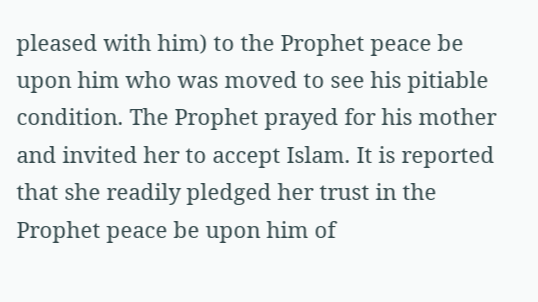pleased with him) to the Prophet peace be upon him who was moved to see his pitiable condition. The Prophet prayed for his mother and invited her to accept Islam. It is reported that she readily pledged her trust in the Prophet peace be upon him of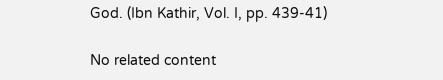God. (Ibn Kathir, Vol. I, pp. 439-41)

No related content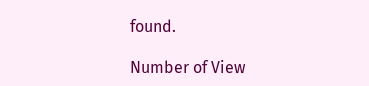found.

Number of View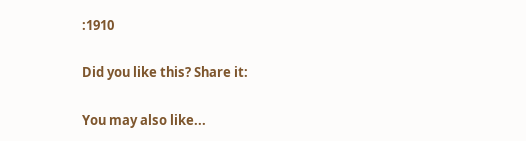:1910

Did you like this? Share it:

You may also like...